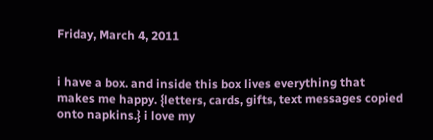Friday, March 4, 2011


i have a box. and inside this box lives everything that makes me happy. {letters, cards, gifts, text messages copied onto napkins.} i love my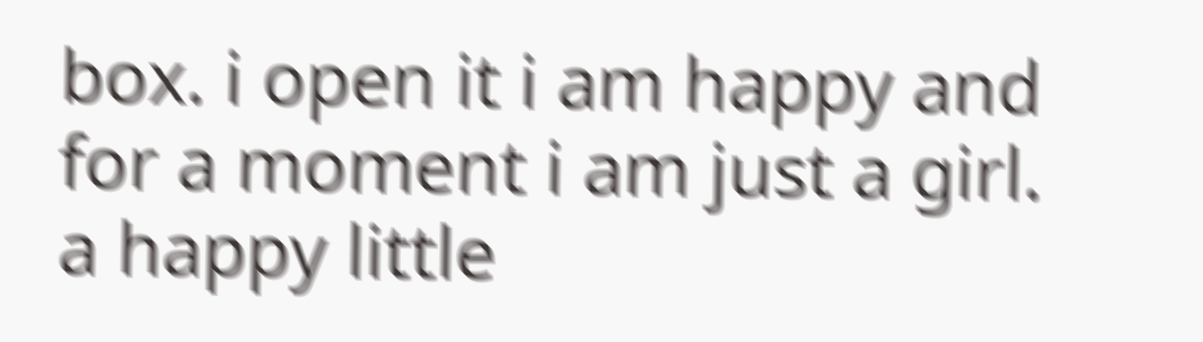box. i open it i am happy and for a moment i am just a girl. a happy little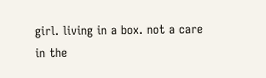girl. living in a box. not a care in the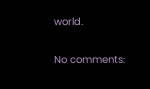world.

No comments: